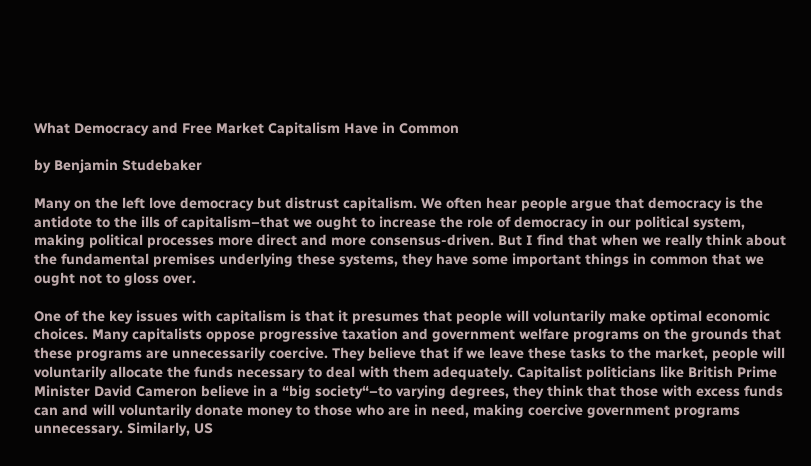What Democracy and Free Market Capitalism Have in Common

by Benjamin Studebaker

Many on the left love democracy but distrust capitalism. We often hear people argue that democracy is the antidote to the ills of capitalism–that we ought to increase the role of democracy in our political system, making political processes more direct and more consensus-driven. But I find that when we really think about the fundamental premises underlying these systems, they have some important things in common that we ought not to gloss over.

One of the key issues with capitalism is that it presumes that people will voluntarily make optimal economic choices. Many capitalists oppose progressive taxation and government welfare programs on the grounds that these programs are unnecessarily coercive. They believe that if we leave these tasks to the market, people will voluntarily allocate the funds necessary to deal with them adequately. Capitalist politicians like British Prime Minister David Cameron believe in a “big society“–to varying degrees, they think that those with excess funds can and will voluntarily donate money to those who are in need, making coercive government programs unnecessary. Similarly, US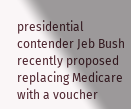presidential contender Jeb Bush recently proposed replacing Medicare with a voucher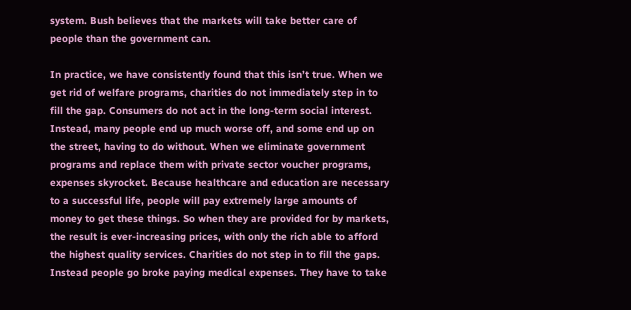system. Bush believes that the markets will take better care of people than the government can.

In practice, we have consistently found that this isn’t true. When we get rid of welfare programs, charities do not immediately step in to fill the gap. Consumers do not act in the long-term social interest. Instead, many people end up much worse off, and some end up on the street, having to do without. When we eliminate government programs and replace them with private sector voucher programs, expenses skyrocket. Because healthcare and education are necessary to a successful life, people will pay extremely large amounts of money to get these things. So when they are provided for by markets, the result is ever-increasing prices, with only the rich able to afford the highest quality services. Charities do not step in to fill the gaps. Instead people go broke paying medical expenses. They have to take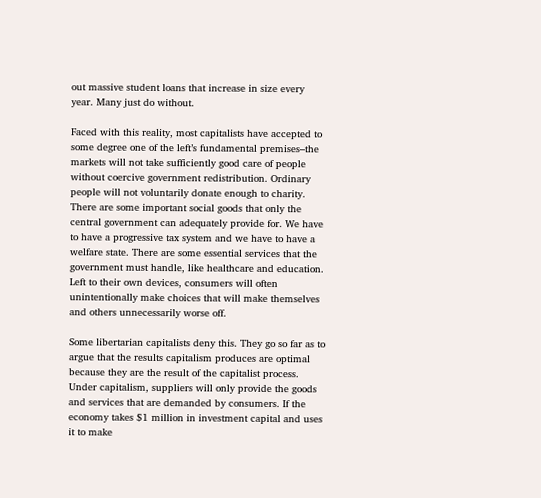out massive student loans that increase in size every year. Many just do without.

Faced with this reality, most capitalists have accepted to some degree one of the left’s fundamental premises–the markets will not take sufficiently good care of people without coercive government redistribution. Ordinary people will not voluntarily donate enough to charity. There are some important social goods that only the central government can adequately provide for. We have to have a progressive tax system and we have to have a welfare state. There are some essential services that the government must handle, like healthcare and education. Left to their own devices, consumers will often unintentionally make choices that will make themselves and others unnecessarily worse off.

Some libertarian capitalists deny this. They go so far as to argue that the results capitalism produces are optimal because they are the result of the capitalist process. Under capitalism, suppliers will only provide the goods and services that are demanded by consumers. If the economy takes $1 million in investment capital and uses it to make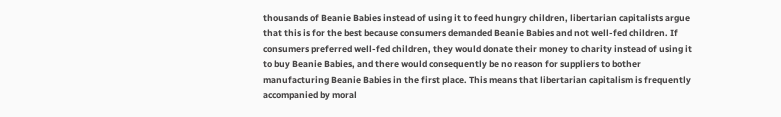thousands of Beanie Babies instead of using it to feed hungry children, libertarian capitalists argue that this is for the best because consumers demanded Beanie Babies and not well-fed children. If consumers preferred well-fed children, they would donate their money to charity instead of using it to buy Beanie Babies, and there would consequently be no reason for suppliers to bother manufacturing Beanie Babies in the first place. This means that libertarian capitalism is frequently accompanied by moral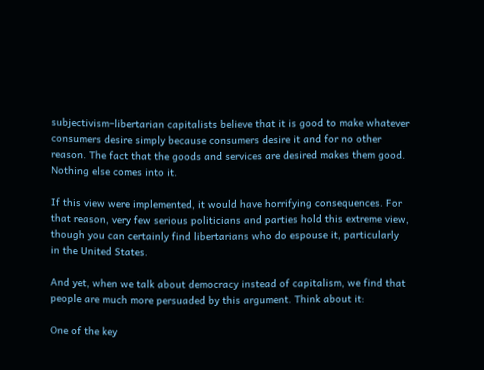subjectivism–libertarian capitalists believe that it is good to make whatever consumers desire simply because consumers desire it and for no other reason. The fact that the goods and services are desired makes them good. Nothing else comes into it.

If this view were implemented, it would have horrifying consequences. For that reason, very few serious politicians and parties hold this extreme view, though you can certainly find libertarians who do espouse it, particularly in the United States.

And yet, when we talk about democracy instead of capitalism, we find that people are much more persuaded by this argument. Think about it:

One of the key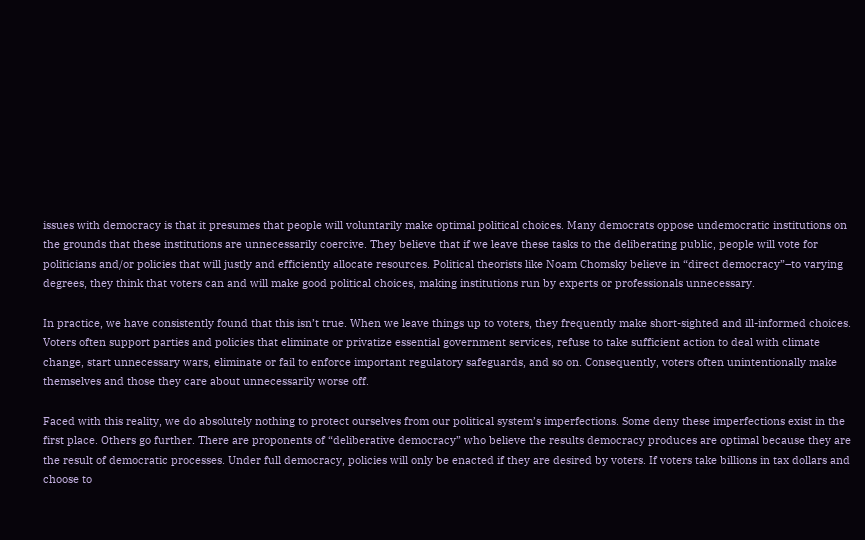issues with democracy is that it presumes that people will voluntarily make optimal political choices. Many democrats oppose undemocratic institutions on the grounds that these institutions are unnecessarily coercive. They believe that if we leave these tasks to the deliberating public, people will vote for politicians and/or policies that will justly and efficiently allocate resources. Political theorists like Noam Chomsky believe in “direct democracy”–to varying degrees, they think that voters can and will make good political choices, making institutions run by experts or professionals unnecessary.

In practice, we have consistently found that this isn’t true. When we leave things up to voters, they frequently make short-sighted and ill-informed choices. Voters often support parties and policies that eliminate or privatize essential government services, refuse to take sufficient action to deal with climate change, start unnecessary wars, eliminate or fail to enforce important regulatory safeguards, and so on. Consequently, voters often unintentionally make themselves and those they care about unnecessarily worse off.

Faced with this reality, we do absolutely nothing to protect ourselves from our political system’s imperfections. Some deny these imperfections exist in the first place. Others go further. There are proponents of “deliberative democracy” who believe the results democracy produces are optimal because they are the result of democratic processes. Under full democracy, policies will only be enacted if they are desired by voters. If voters take billions in tax dollars and choose to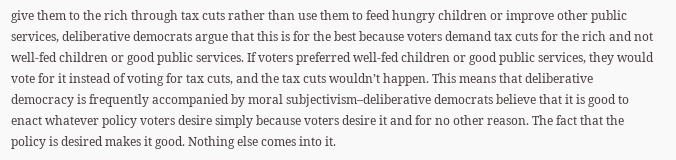give them to the rich through tax cuts rather than use them to feed hungry children or improve other public services, deliberative democrats argue that this is for the best because voters demand tax cuts for the rich and not well-fed children or good public services. If voters preferred well-fed children or good public services, they would vote for it instead of voting for tax cuts, and the tax cuts wouldn’t happen. This means that deliberative democracy is frequently accompanied by moral subjectivism–deliberative democrats believe that it is good to enact whatever policy voters desire simply because voters desire it and for no other reason. The fact that the policy is desired makes it good. Nothing else comes into it.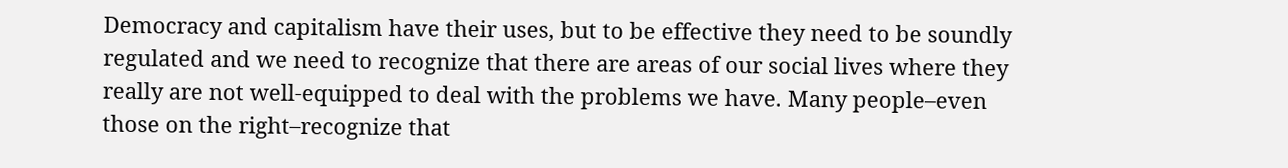Democracy and capitalism have their uses, but to be effective they need to be soundly regulated and we need to recognize that there are areas of our social lives where they really are not well-equipped to deal with the problems we have. Many people–even those on the right–recognize that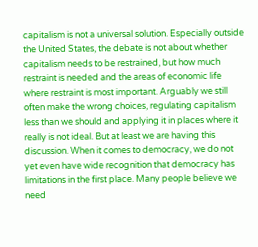capitalism is not a universal solution. Especially outside the United States, the debate is not about whether capitalism needs to be restrained, but how much restraint is needed and the areas of economic life where restraint is most important. Arguably we still often make the wrong choices, regulating capitalism less than we should and applying it in places where it really is not ideal. But at least we are having this discussion. When it comes to democracy, we do not yet even have wide recognition that democracy has limitations in the first place. Many people believe we need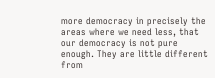more democracy in precisely the areas where we need less, that our democracy is not pure enough. They are little different from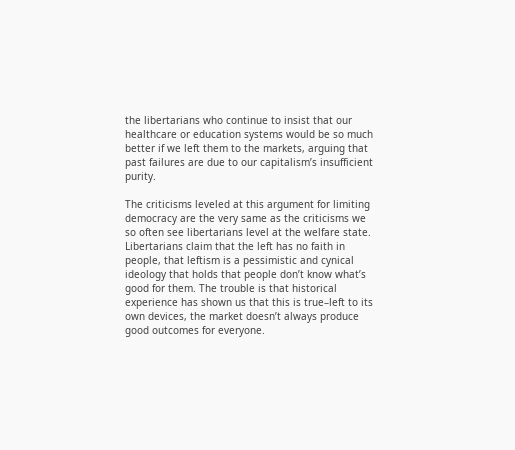the libertarians who continue to insist that our healthcare or education systems would be so much better if we left them to the markets, arguing that past failures are due to our capitalism’s insufficient purity.

The criticisms leveled at this argument for limiting democracy are the very same as the criticisms we so often see libertarians level at the welfare state. Libertarians claim that the left has no faith in people, that leftism is a pessimistic and cynical ideology that holds that people don’t know what’s good for them. The trouble is that historical experience has shown us that this is true–left to its own devices, the market doesn’t always produce good outcomes for everyone.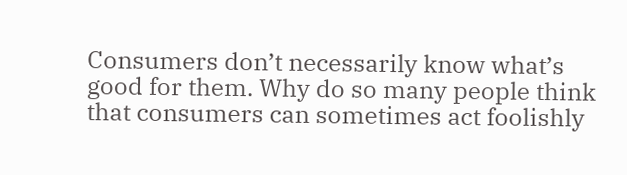Consumers don’t necessarily know what’s good for them. Why do so many people think that consumers can sometimes act foolishly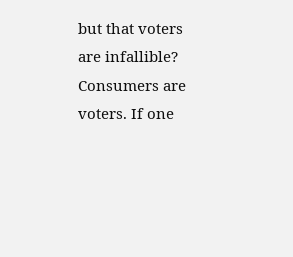but that voters are infallible? Consumers are voters. If one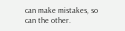can make mistakes, so can the other.